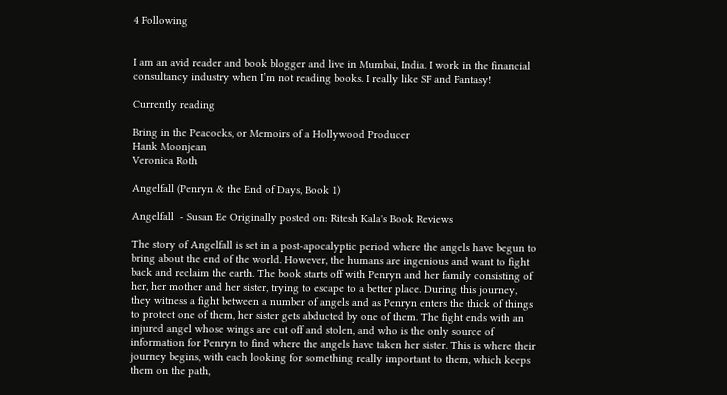4 Following


I am an avid reader and book blogger and live in Mumbai, India. I work in the financial consultancy industry when I’m not reading books. I really like SF and Fantasy!

Currently reading

Bring in the Peacocks, or Memoirs of a Hollywood Producer
Hank Moonjean
Veronica Roth

Angelfall (Penryn & the End of Days, Book 1)

Angelfall  - Susan Ee Originally posted on: Ritesh Kala's Book Reviews

The story of Angelfall is set in a post-apocalyptic period where the angels have begun to bring about the end of the world. However, the humans are ingenious and want to fight back and reclaim the earth. The book starts off with Penryn and her family consisting of her, her mother and her sister, trying to escape to a better place. During this journey, they witness a fight between a number of angels and as Penryn enters the thick of things to protect one of them, her sister gets abducted by one of them. The fight ends with an injured angel whose wings are cut off and stolen, and who is the only source of information for Penryn to find where the angels have taken her sister. This is where their journey begins, with each looking for something really important to them, which keeps them on the path,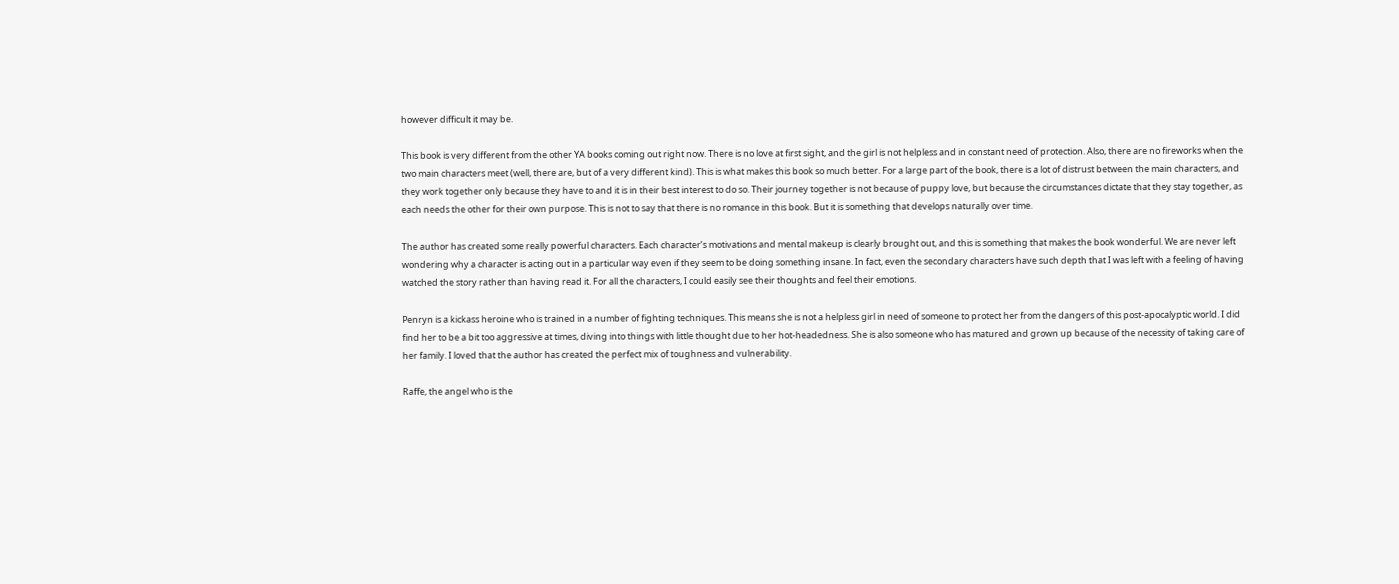however difficult it may be.

This book is very different from the other YA books coming out right now. There is no love at first sight, and the girl is not helpless and in constant need of protection. Also, there are no fireworks when the two main characters meet (well, there are, but of a very different kind). This is what makes this book so much better. For a large part of the book, there is a lot of distrust between the main characters, and they work together only because they have to and it is in their best interest to do so. Their journey together is not because of puppy love, but because the circumstances dictate that they stay together, as each needs the other for their own purpose. This is not to say that there is no romance in this book. But it is something that develops naturally over time.

The author has created some really powerful characters. Each character’s motivations and mental makeup is clearly brought out, and this is something that makes the book wonderful. We are never left wondering why a character is acting out in a particular way even if they seem to be doing something insane. In fact, even the secondary characters have such depth that I was left with a feeling of having watched the story rather than having read it. For all the characters, I could easily see their thoughts and feel their emotions.

Penryn is a kickass heroine who is trained in a number of fighting techniques. This means she is not a helpless girl in need of someone to protect her from the dangers of this post-apocalyptic world. I did find her to be a bit too aggressive at times, diving into things with little thought due to her hot-headedness. She is also someone who has matured and grown up because of the necessity of taking care of her family. I loved that the author has created the perfect mix of toughness and vulnerability.

Raffe, the angel who is the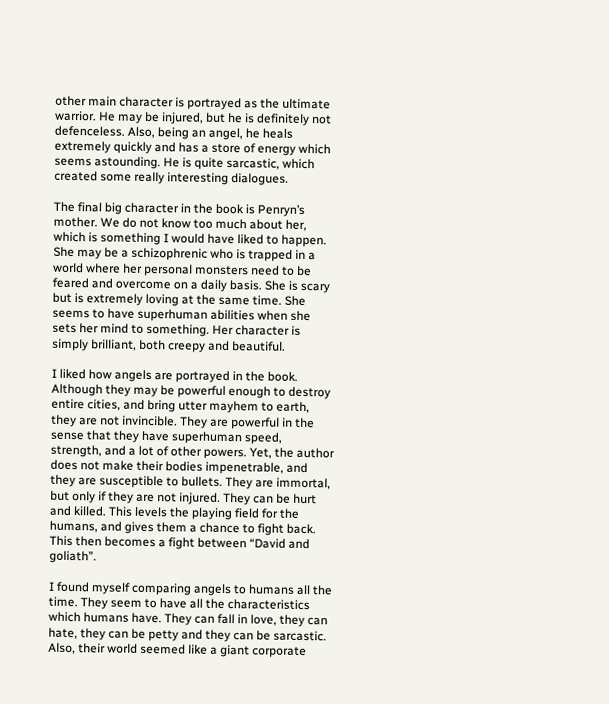other main character is portrayed as the ultimate warrior. He may be injured, but he is definitely not defenceless. Also, being an angel, he heals extremely quickly and has a store of energy which seems astounding. He is quite sarcastic, which created some really interesting dialogues.

The final big character in the book is Penryn’s mother. We do not know too much about her, which is something I would have liked to happen. She may be a schizophrenic who is trapped in a world where her personal monsters need to be feared and overcome on a daily basis. She is scary but is extremely loving at the same time. She seems to have superhuman abilities when she sets her mind to something. Her character is simply brilliant, both creepy and beautiful.

I liked how angels are portrayed in the book. Although they may be powerful enough to destroy entire cities, and bring utter mayhem to earth, they are not invincible. They are powerful in the sense that they have superhuman speed, strength, and a lot of other powers. Yet, the author does not make their bodies impenetrable, and they are susceptible to bullets. They are immortal, but only if they are not injured. They can be hurt and killed. This levels the playing field for the humans, and gives them a chance to fight back. This then becomes a fight between “David and goliath”.

I found myself comparing angels to humans all the time. They seem to have all the characteristics which humans have. They can fall in love, they can hate, they can be petty and they can be sarcastic. Also, their world seemed like a giant corporate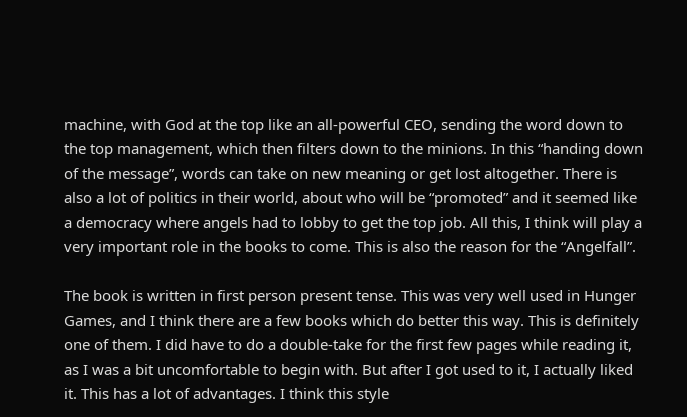machine, with God at the top like an all-powerful CEO, sending the word down to the top management, which then filters down to the minions. In this “handing down of the message”, words can take on new meaning or get lost altogether. There is also a lot of politics in their world, about who will be “promoted” and it seemed like a democracy where angels had to lobby to get the top job. All this, I think will play a very important role in the books to come. This is also the reason for the “Angelfall”.

The book is written in first person present tense. This was very well used in Hunger Games, and I think there are a few books which do better this way. This is definitely one of them. I did have to do a double-take for the first few pages while reading it, as I was a bit uncomfortable to begin with. But after I got used to it, I actually liked it. This has a lot of advantages. I think this style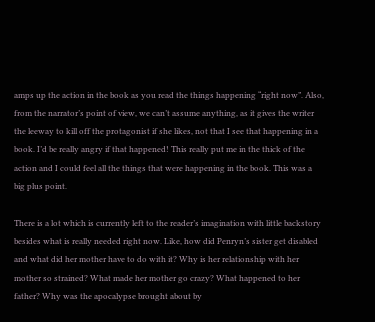amps up the action in the book as you read the things happening “right now”. Also, from the narrator’s point of view, we can’t assume anything, as it gives the writer the leeway to kill off the protagonist if she likes, not that I see that happening in a book. I’d be really angry if that happened! This really put me in the thick of the action and I could feel all the things that were happening in the book. This was a big plus point.

There is a lot which is currently left to the reader’s imagination with little backstory besides what is really needed right now. Like, how did Penryn’s sister get disabled and what did her mother have to do with it? Why is her relationship with her mother so strained? What made her mother go crazy? What happened to her father? Why was the apocalypse brought about by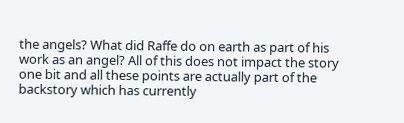the angels? What did Raffe do on earth as part of his work as an angel? All of this does not impact the story one bit and all these points are actually part of the backstory which has currently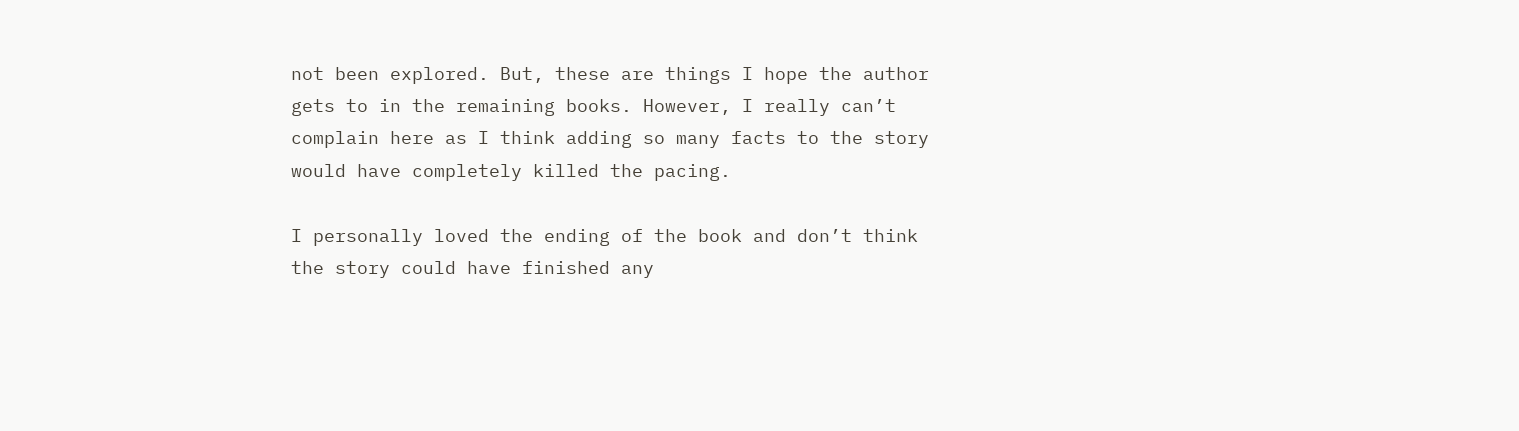not been explored. But, these are things I hope the author gets to in the remaining books. However, I really can’t complain here as I think adding so many facts to the story would have completely killed the pacing.

I personally loved the ending of the book and don’t think the story could have finished any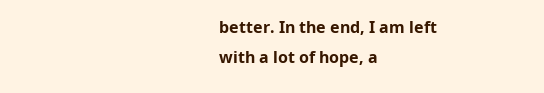better. In the end, I am left with a lot of hope, a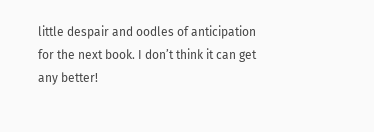little despair and oodles of anticipation for the next book. I don’t think it can get any better!